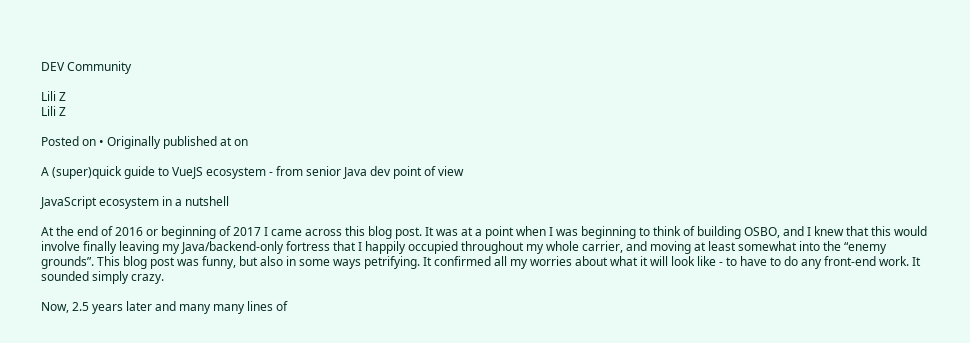DEV Community

Lili Z
Lili Z

Posted on • Originally published at on

A (super)quick guide to VueJS ecosystem - from senior Java dev point of view

JavaScript ecosystem in a nutshell

At the end of 2016 or beginning of 2017 I came across this blog post. It was at a point when I was beginning to think of building OSBO, and I knew that this would involve finally leaving my Java/backend-only fortress that I happily occupied throughout my whole carrier, and moving at least somewhat into the “enemy grounds”. This blog post was funny, but also in some ways petrifying. It confirmed all my worries about what it will look like - to have to do any front-end work. It sounded simply crazy.

Now, 2.5 years later and many many lines of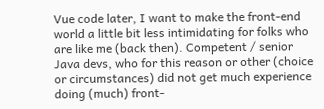Vue code later, I want to make the front-end world a little bit less intimidating for folks who are like me (back then). Competent / senior Java devs, who for this reason or other (choice or circumstances) did not get much experience doing (much) front-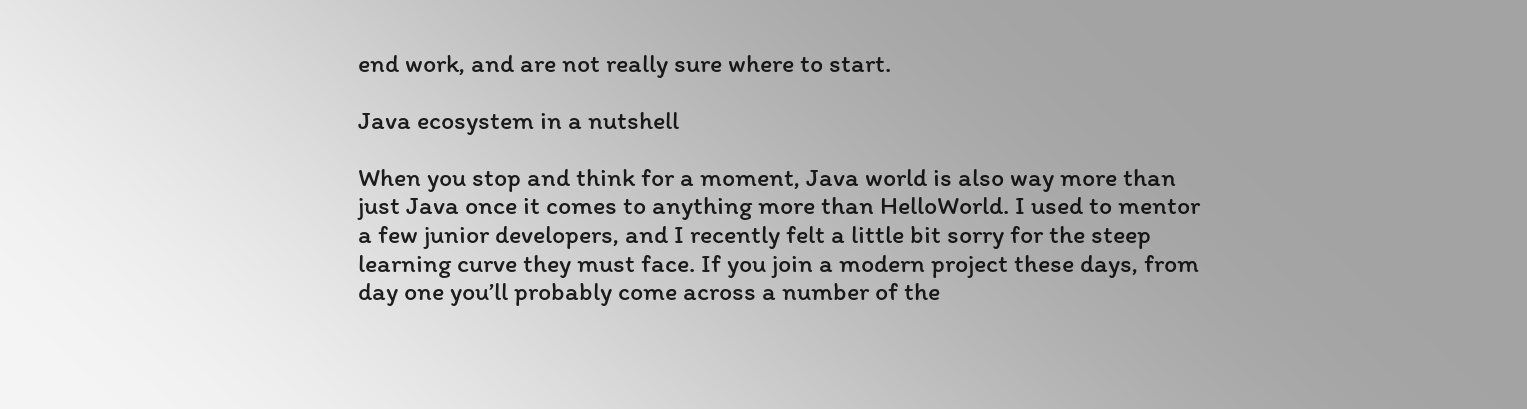end work, and are not really sure where to start.

Java ecosystem in a nutshell

When you stop and think for a moment, Java world is also way more than just Java once it comes to anything more than HelloWorld. I used to mentor a few junior developers, and I recently felt a little bit sorry for the steep learning curve they must face. If you join a modern project these days, from day one you’ll probably come across a number of the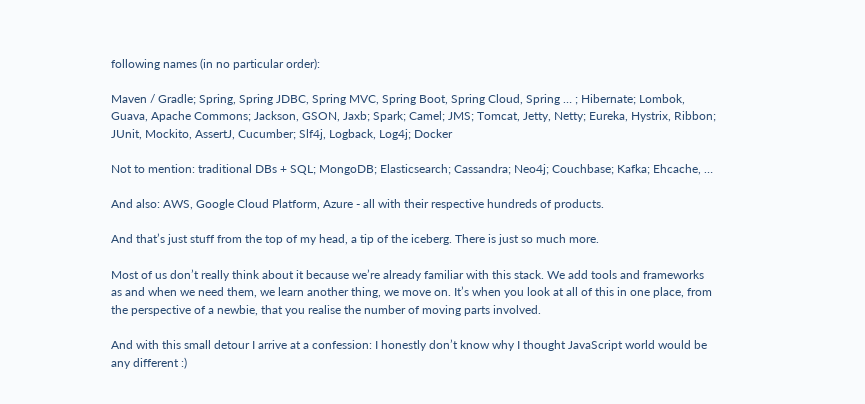following names (in no particular order):

Maven / Gradle; Spring, Spring JDBC, Spring MVC, Spring Boot, Spring Cloud, Spring … ; Hibernate; Lombok, Guava, Apache Commons; Jackson, GSON, Jaxb; Spark; Camel; JMS; Tomcat, Jetty, Netty; Eureka, Hystrix, Ribbon; JUnit, Mockito, AssertJ, Cucumber; Slf4j, Logback, Log4j; Docker

Not to mention: traditional DBs + SQL; MongoDB; Elasticsearch; Cassandra; Neo4j; Couchbase; Kafka; Ehcache, …

And also: AWS, Google Cloud Platform, Azure - all with their respective hundreds of products.

And that’s just stuff from the top of my head, a tip of the iceberg. There is just so much more.

Most of us don’t really think about it because we’re already familiar with this stack. We add tools and frameworks as and when we need them, we learn another thing, we move on. It’s when you look at all of this in one place, from the perspective of a newbie, that you realise the number of moving parts involved.

And with this small detour I arrive at a confession: I honestly don’t know why I thought JavaScript world would be any different :)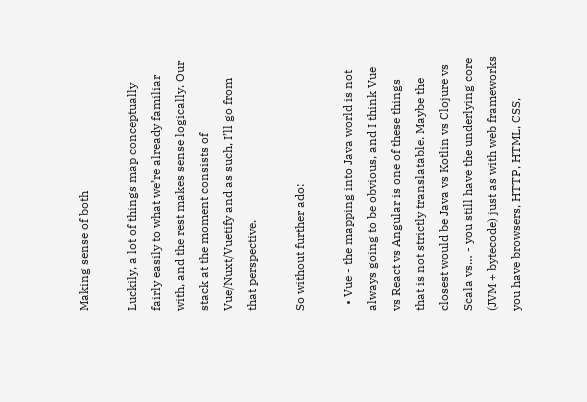Making sense of both

Luckily, a lot of things map conceptually fairly easily to what we’re already familiar with, and the rest makes sense logically. Our stack at the moment consists of Vue/Nuxt/Vuetify and as such, I’ll go from that perspective.

So without further ado:

  • Vue - the mapping into Java world is not always going to be obvious, and I think Vue vs React vs Angular is one of these things that is not strictly translatable. Maybe the closest would be Java vs Kotlin vs Clojure vs Scala vs… - you still have the underlying core (JVM + bytecode) just as with web frameworks you have browsers, HTTP, HTML, CSS,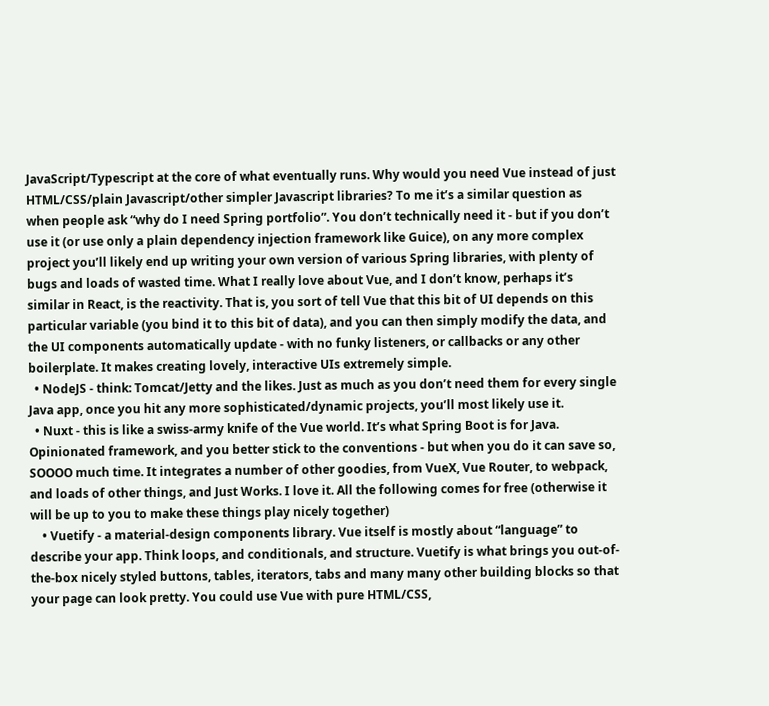JavaScript/Typescript at the core of what eventually runs. Why would you need Vue instead of just HTML/CSS/plain Javascript/other simpler Javascript libraries? To me it’s a similar question as when people ask “why do I need Spring portfolio”. You don’t technically need it - but if you don’t use it (or use only a plain dependency injection framework like Guice), on any more complex project you’ll likely end up writing your own version of various Spring libraries, with plenty of bugs and loads of wasted time. What I really love about Vue, and I don’t know, perhaps it’s similar in React, is the reactivity. That is, you sort of tell Vue that this bit of UI depends on this particular variable (you bind it to this bit of data), and you can then simply modify the data, and the UI components automatically update - with no funky listeners, or callbacks or any other boilerplate. It makes creating lovely, interactive UIs extremely simple.
  • NodeJS - think: Tomcat/Jetty and the likes. Just as much as you don’t need them for every single Java app, once you hit any more sophisticated/dynamic projects, you’ll most likely use it.
  • Nuxt - this is like a swiss-army knife of the Vue world. It’s what Spring Boot is for Java. Opinionated framework, and you better stick to the conventions - but when you do it can save so, SOOOO much time. It integrates a number of other goodies, from VueX, Vue Router, to webpack, and loads of other things, and Just Works. I love it. All the following comes for free (otherwise it will be up to you to make these things play nicely together)
    • Vuetify - a material-design components library. Vue itself is mostly about “language” to describe your app. Think loops, and conditionals, and structure. Vuetify is what brings you out-of-the-box nicely styled buttons, tables, iterators, tabs and many many other building blocks so that your page can look pretty. You could use Vue with pure HTML/CSS,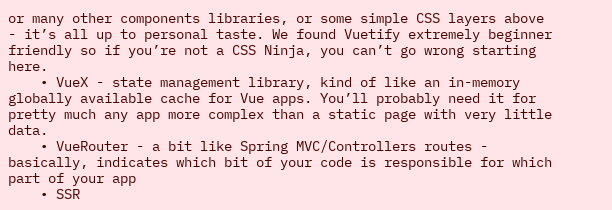or many other components libraries, or some simple CSS layers above - it’s all up to personal taste. We found Vuetify extremely beginner friendly so if you’re not a CSS Ninja, you can’t go wrong starting here.
    • VueX - state management library, kind of like an in-memory globally available cache for Vue apps. You’ll probably need it for pretty much any app more complex than a static page with very little data.
    • VueRouter - a bit like Spring MVC/Controllers routes - basically, indicates which bit of your code is responsible for which part of your app
    • SSR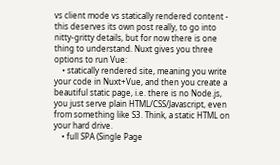vs client mode vs statically rendered content - this deserves its own post really, to go into nitty-gritty details, but for now there is one thing to understand. Nuxt gives you three options to run Vue:
    • statically rendered site, meaning you write your code in Nuxt+Vue, and then you create a beautiful static page, i.e. there is no Node.js, you just serve plain HTML/CSS/Javascript, even from something like S3. Think, a static HTML on your hard drive.
    • full SPA (Single Page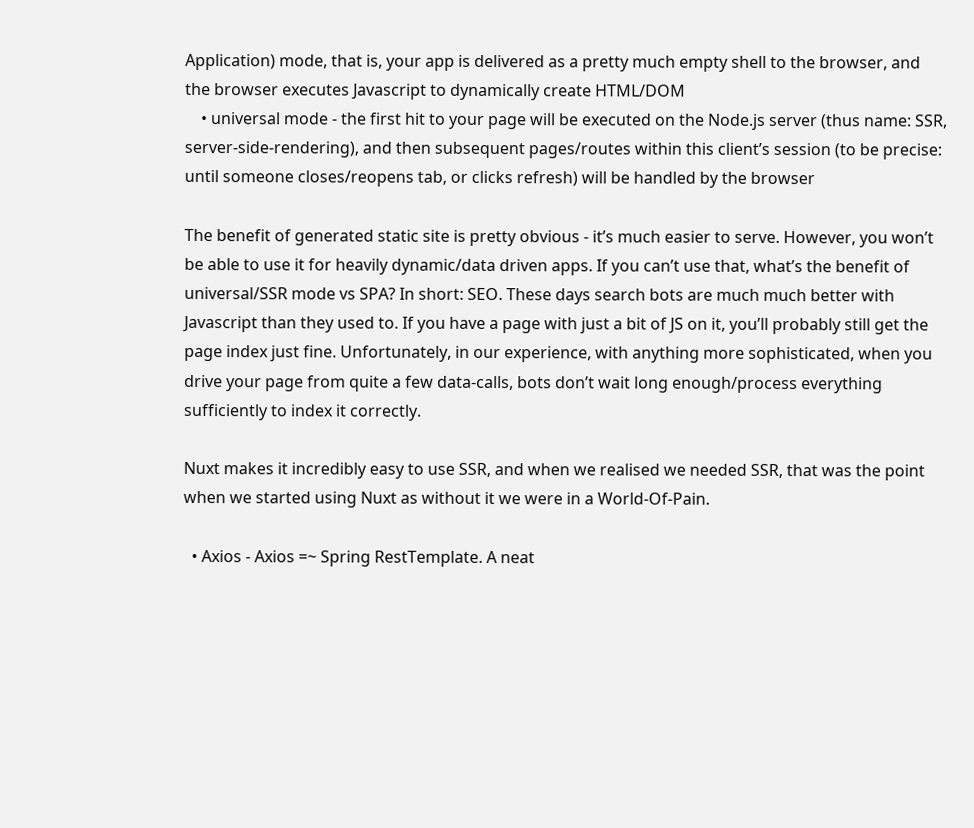Application) mode, that is, your app is delivered as a pretty much empty shell to the browser, and the browser executes Javascript to dynamically create HTML/DOM
    • universal mode - the first hit to your page will be executed on the Node.js server (thus name: SSR, server-side-rendering), and then subsequent pages/routes within this client’s session (to be precise: until someone closes/reopens tab, or clicks refresh) will be handled by the browser

The benefit of generated static site is pretty obvious - it’s much easier to serve. However, you won’t be able to use it for heavily dynamic/data driven apps. If you can’t use that, what’s the benefit of universal/SSR mode vs SPA? In short: SEO. These days search bots are much much better with Javascript than they used to. If you have a page with just a bit of JS on it, you’ll probably still get the page index just fine. Unfortunately, in our experience, with anything more sophisticated, when you drive your page from quite a few data-calls, bots don’t wait long enough/process everything sufficiently to index it correctly.

Nuxt makes it incredibly easy to use SSR, and when we realised we needed SSR, that was the point when we started using Nuxt as without it we were in a World-Of-Pain.

  • Axios - Axios =~ Spring RestTemplate. A neat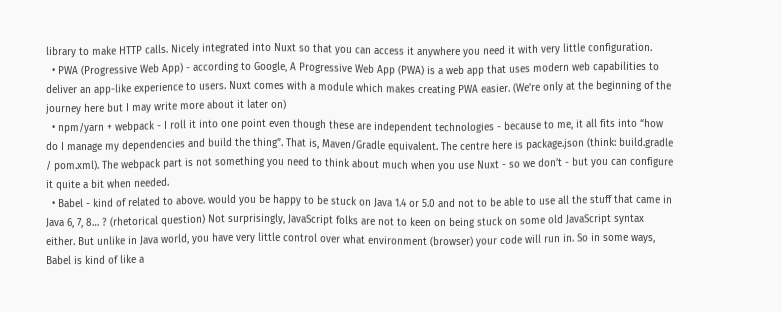library to make HTTP calls. Nicely integrated into Nuxt so that you can access it anywhere you need it with very little configuration.
  • PWA (Progressive Web App) - according to Google, A Progressive Web App (PWA) is a web app that uses modern web capabilities to deliver an app-like experience to users. Nuxt comes with a module which makes creating PWA easier. (We’re only at the beginning of the journey here but I may write more about it later on)
  • npm/yarn + webpack - I roll it into one point even though these are independent technologies - because to me, it all fits into “how do I manage my dependencies and build the thing”. That is, Maven/Gradle equivalent. The centre here is package.json (think: build.gradle / pom.xml). The webpack part is not something you need to think about much when you use Nuxt - so we don’t - but you can configure it quite a bit when needed.
  • Babel - kind of related to above. would you be happy to be stuck on Java 1.4 or 5.0 and not to be able to use all the stuff that came in Java 6, 7, 8… ? (rhetorical question) Not surprisingly, JavaScript folks are not to keen on being stuck on some old JavaScript syntax either. But unlike in Java world, you have very little control over what environment (browser) your code will run in. So in some ways, Babel is kind of like a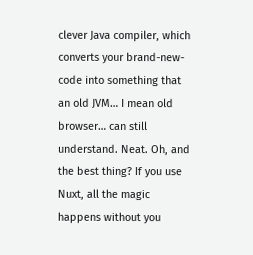clever Java compiler, which converts your brand-new-code into something that an old JVM… I mean old browser… can still understand. Neat. Oh, and the best thing? If you use Nuxt, all the magic happens without you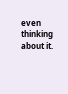even thinking about it.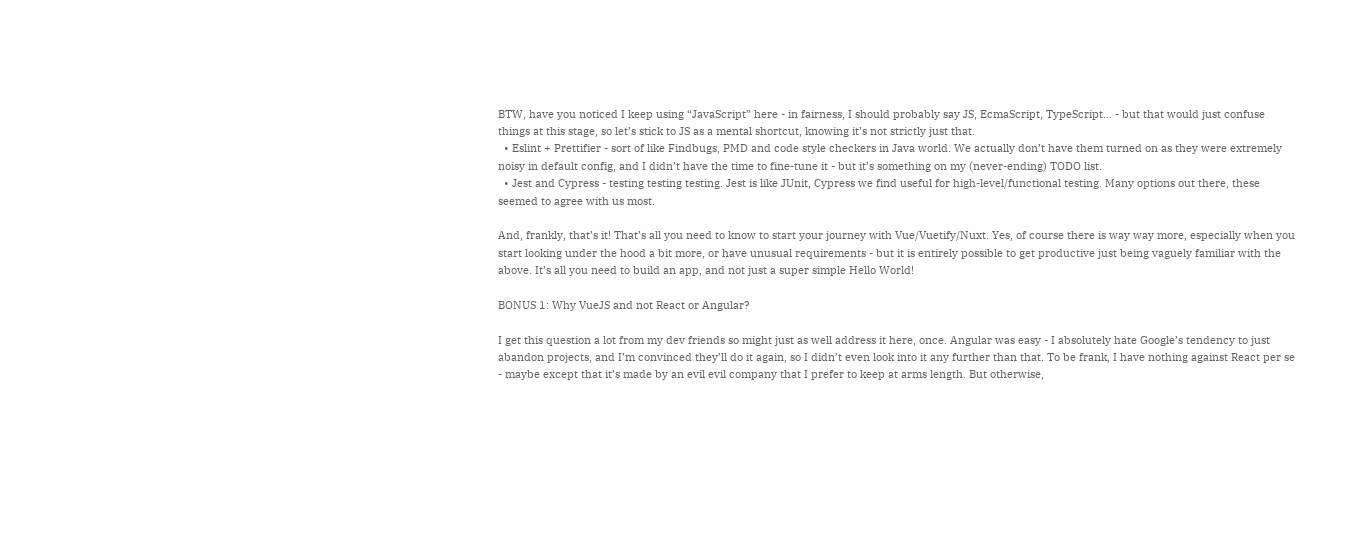BTW, have you noticed I keep using “JavaScript” here - in fairness, I should probably say JS, EcmaScript, TypeScript… - but that would just confuse things at this stage, so let’s stick to JS as a mental shortcut, knowing it’s not strictly just that.
  • Eslint + Prettifier - sort of like Findbugs, PMD and code style checkers in Java world. We actually don’t have them turned on as they were extremely noisy in default config, and I didn’t have the time to fine-tune it - but it’s something on my (never-ending) TODO list.
  • Jest and Cypress - testing testing testing. Jest is like JUnit, Cypress we find useful for high-level/functional testing. Many options out there, these seemed to agree with us most.

And, frankly, that’s it! That’s all you need to know to start your journey with Vue/Vuetify/Nuxt. Yes, of course there is way way more, especially when you start looking under the hood a bit more, or have unusual requirements - but it is entirely possible to get productive just being vaguely familiar with the above. It’s all you need to build an app, and not just a super simple Hello World!

BONUS 1: Why VueJS and not React or Angular?

I get this question a lot from my dev friends so might just as well address it here, once. Angular was easy - I absolutely hate Google’s tendency to just abandon projects, and I’m convinced they’ll do it again, so I didn’t even look into it any further than that. To be frank, I have nothing against React per se - maybe except that it’s made by an evil evil company that I prefer to keep at arms length. But otherwise,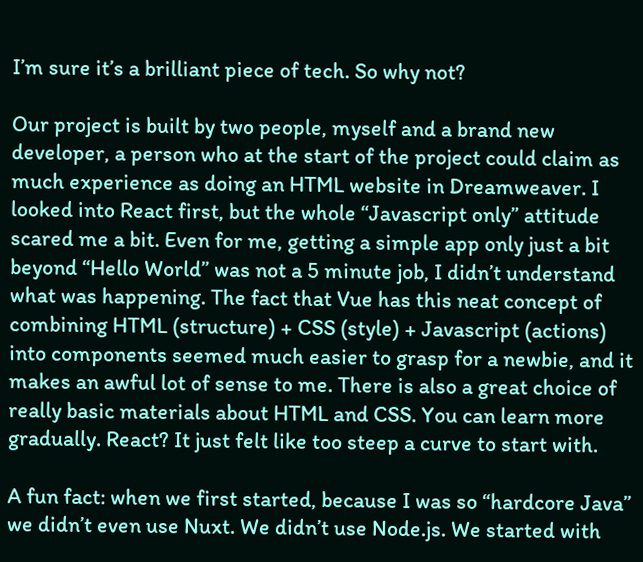I’m sure it’s a brilliant piece of tech. So why not?

Our project is built by two people, myself and a brand new developer, a person who at the start of the project could claim as much experience as doing an HTML website in Dreamweaver. I looked into React first, but the whole “Javascript only” attitude scared me a bit. Even for me, getting a simple app only just a bit beyond “Hello World” was not a 5 minute job, I didn’t understand what was happening. The fact that Vue has this neat concept of combining HTML (structure) + CSS (style) + Javascript (actions) into components seemed much easier to grasp for a newbie, and it makes an awful lot of sense to me. There is also a great choice of really basic materials about HTML and CSS. You can learn more gradually. React? It just felt like too steep a curve to start with.

A fun fact: when we first started, because I was so “hardcore Java” we didn’t even use Nuxt. We didn’t use Node.js. We started with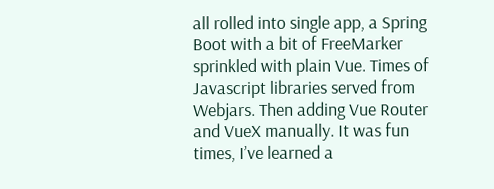all rolled into single app, a Spring Boot with a bit of FreeMarker sprinkled with plain Vue. Times of Javascript libraries served from Webjars. Then adding Vue Router and VueX manually. It was fun times, I’ve learned a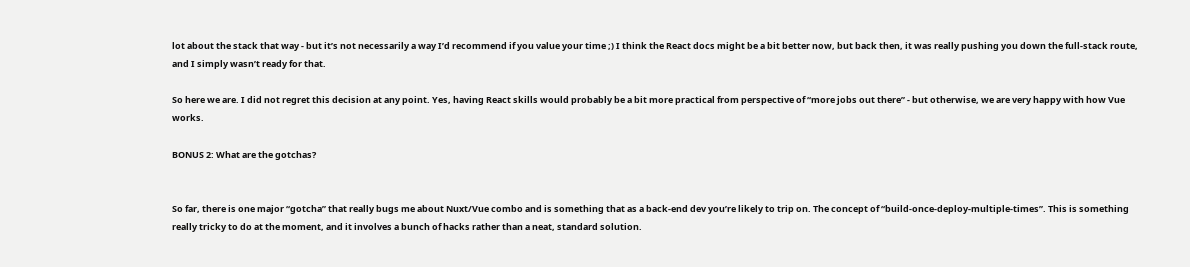lot about the stack that way - but it’s not necessarily a way I’d recommend if you value your time ;) I think the React docs might be a bit better now, but back then, it was really pushing you down the full-stack route, and I simply wasn’t ready for that.

So here we are. I did not regret this decision at any point. Yes, having React skills would probably be a bit more practical from perspective of “more jobs out there” - but otherwise, we are very happy with how Vue works.

BONUS 2: What are the gotchas?


So far, there is one major “gotcha” that really bugs me about Nuxt/Vue combo and is something that as a back-end dev you’re likely to trip on. The concept of “build-once-deploy-multiple-times”. This is something really tricky to do at the moment, and it involves a bunch of hacks rather than a neat, standard solution.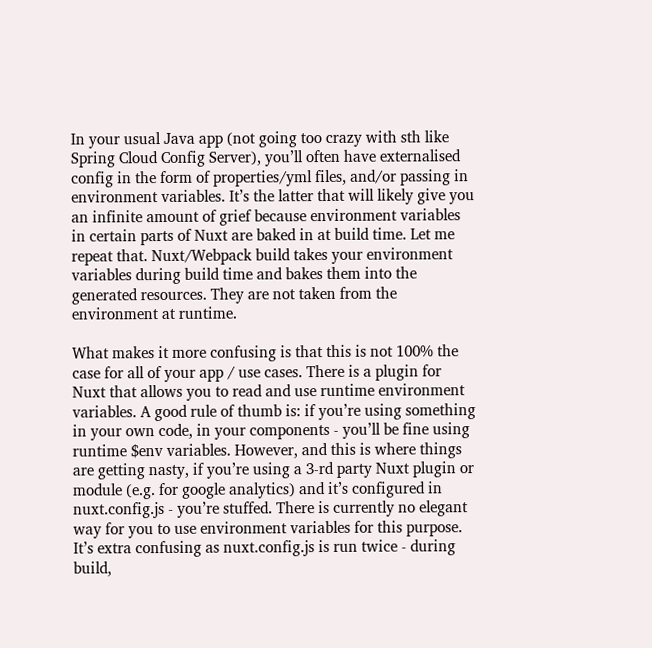In your usual Java app (not going too crazy with sth like Spring Cloud Config Server), you’ll often have externalised config in the form of properties/yml files, and/or passing in environment variables. It’s the latter that will likely give you an infinite amount of grief because environment variables in certain parts of Nuxt are baked in at build time. Let me repeat that. Nuxt/Webpack build takes your environment variables during build time and bakes them into the generated resources. They are not taken from the environment at runtime.

What makes it more confusing is that this is not 100% the case for all of your app / use cases. There is a plugin for Nuxt that allows you to read and use runtime environment variables. A good rule of thumb is: if you’re using something in your own code, in your components - you’ll be fine using runtime $env variables. However, and this is where things are getting nasty, if you’re using a 3-rd party Nuxt plugin or module (e.g. for google analytics) and it’s configured in nuxt.config.js - you’re stuffed. There is currently no elegant way for you to use environment variables for this purpose. It’s extra confusing as nuxt.config.js is run twice - during build,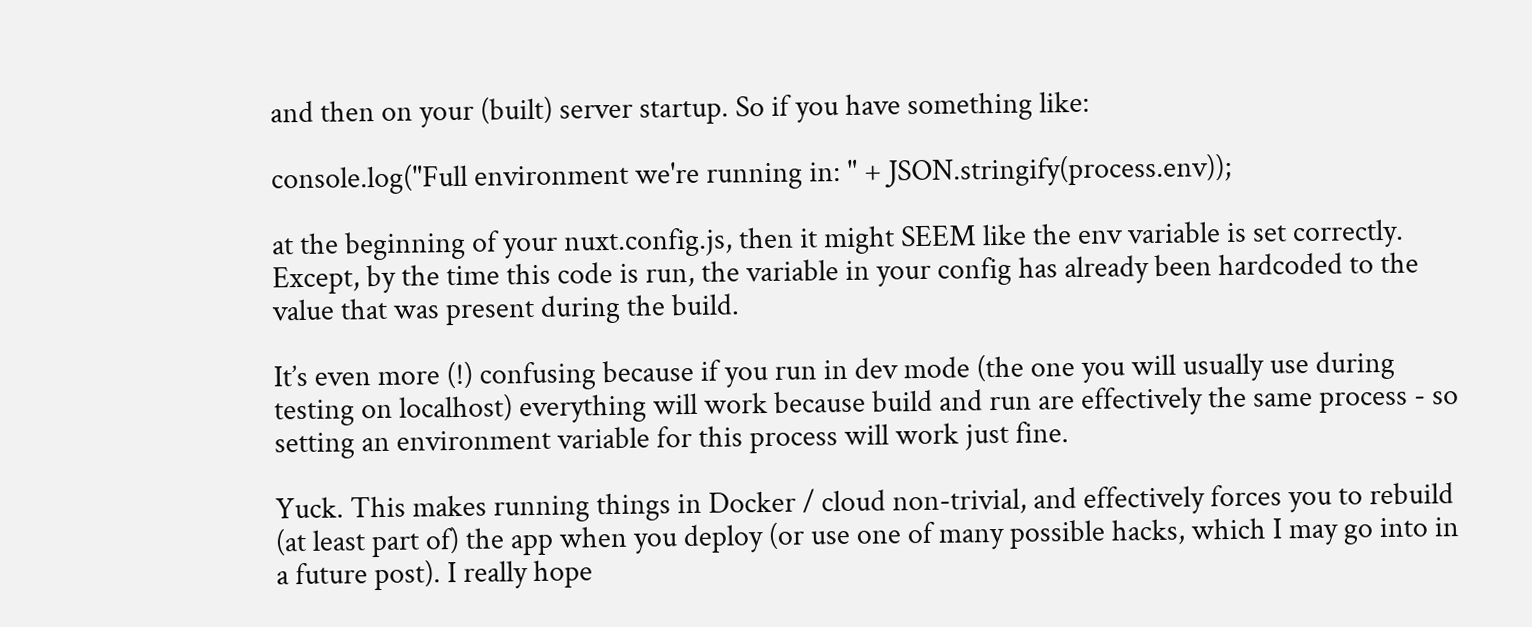and then on your (built) server startup. So if you have something like:

console.log("Full environment we're running in: " + JSON.stringify(process.env));

at the beginning of your nuxt.config.js, then it might SEEM like the env variable is set correctly. Except, by the time this code is run, the variable in your config has already been hardcoded to the value that was present during the build.

It’s even more (!) confusing because if you run in dev mode (the one you will usually use during testing on localhost) everything will work because build and run are effectively the same process - so setting an environment variable for this process will work just fine.

Yuck. This makes running things in Docker / cloud non-trivial, and effectively forces you to rebuild (at least part of) the app when you deploy (or use one of many possible hacks, which I may go into in a future post). I really hope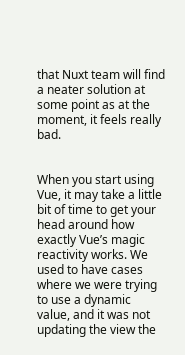that Nuxt team will find a neater solution at some point as at the moment, it feels really bad.


When you start using Vue, it may take a little bit of time to get your head around how exactly Vue’s magic reactivity works. We used to have cases where we were trying to use a dynamic value, and it was not updating the view the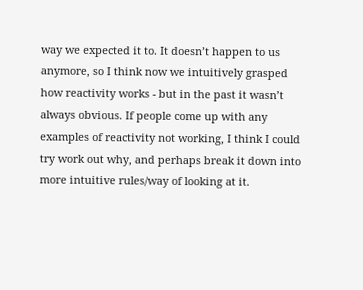way we expected it to. It doesn’t happen to us anymore, so I think now we intuitively grasped how reactivity works - but in the past it wasn’t always obvious. If people come up with any examples of reactivity not working, I think I could try work out why, and perhaps break it down into more intuitive rules/way of looking at it.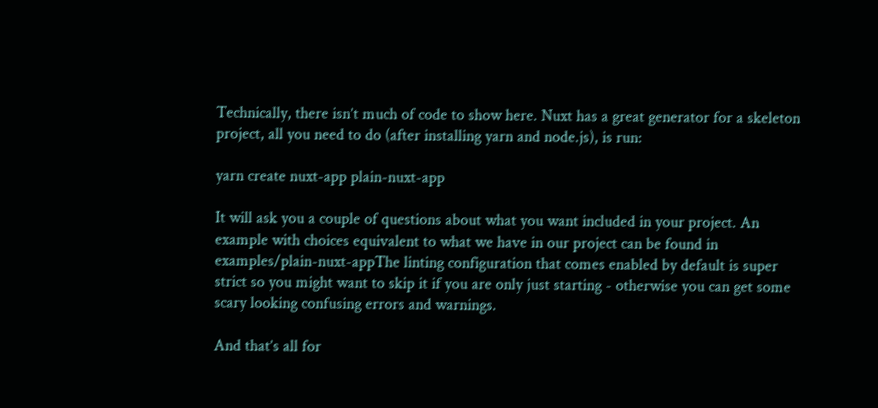Technically, there isn’t much of code to show here. Nuxt has a great generator for a skeleton project, all you need to do (after installing yarn and node.js), is run:

yarn create nuxt-app plain-nuxt-app

It will ask you a couple of questions about what you want included in your project. An example with choices equivalent to what we have in our project can be found in examples/plain-nuxt-appThe linting configuration that comes enabled by default is super strict so you might want to skip it if you are only just starting - otherwise you can get some scary looking confusing errors and warnings.

And that’s all for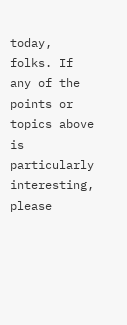today, folks. If any of the points or topics above is particularly interesting, please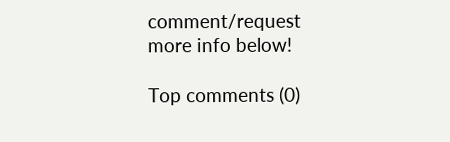comment/request more info below!

Top comments (0)